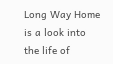Long Way Home is a look into the life of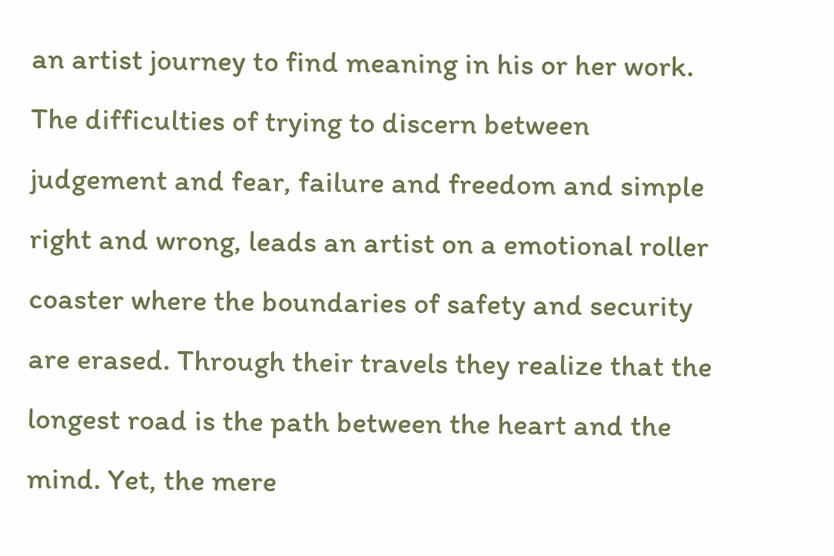an artist journey to find meaning in his or her work. The difficulties of trying to discern between judgement and fear, failure and freedom and simple right and wrong, leads an artist on a emotional roller coaster where the boundaries of safety and security are erased. Through their travels they realize that the longest road is the path between the heart and the mind. Yet, the mere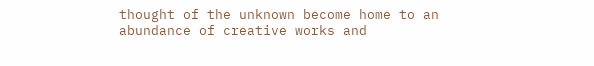thought of the unknown become home to an abundance of creative works and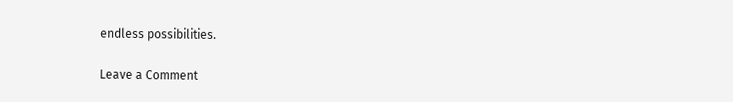endless possibilities.

Leave a Comment